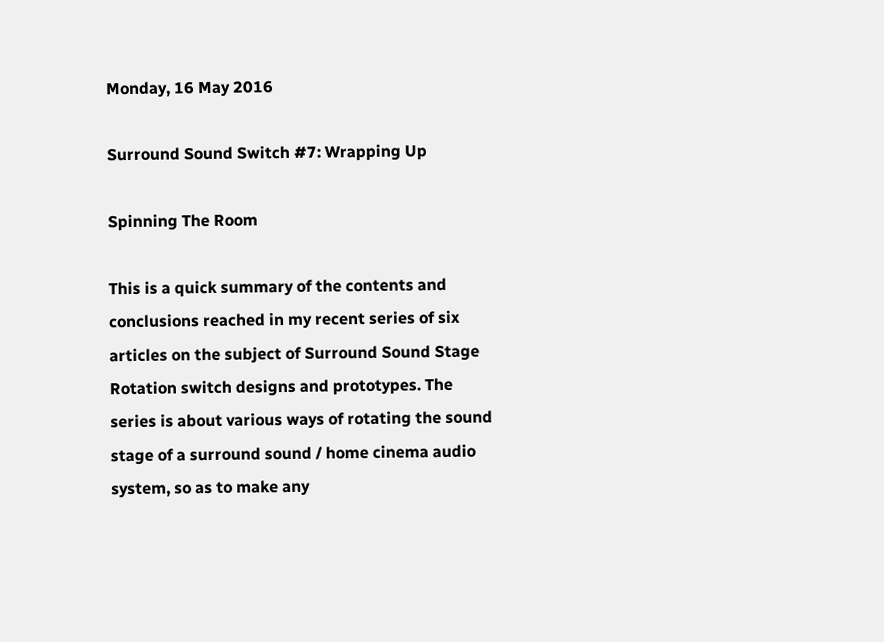Monday, 16 May 2016

Surround Sound Switch #7: Wrapping Up

Spinning The Room

This is a quick summary of the contents and conclusions reached in my recent series of six articles on the subject of Surround Sound Stage Rotation switch designs and prototypes. The series is about various ways of rotating the sound stage of a surround sound / home cinema audio system, so as to make any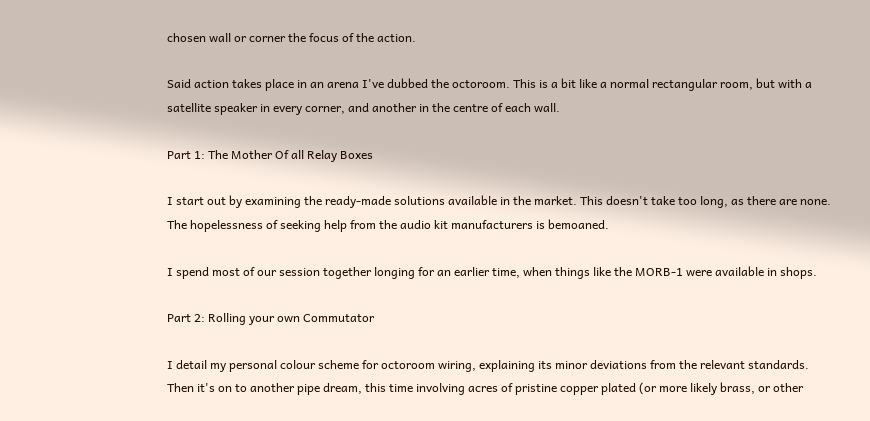chosen wall or corner the focus of the action.

Said action takes place in an arena I've dubbed the octoroom. This is a bit like a normal rectangular room, but with a satellite speaker in every corner, and another in the centre of each wall.

Part 1: The Mother Of all Relay Boxes

I start out by examining the ready-made solutions available in the market. This doesn't take too long, as there are none. The hopelessness of seeking help from the audio kit manufacturers is bemoaned.

I spend most of our session together longing for an earlier time, when things like the MORB-1 were available in shops.

Part 2: Rolling your own Commutator

I detail my personal colour scheme for octoroom wiring, explaining its minor deviations from the relevant standards. Then it's on to another pipe dream, this time involving acres of pristine copper plated (or more likely brass, or other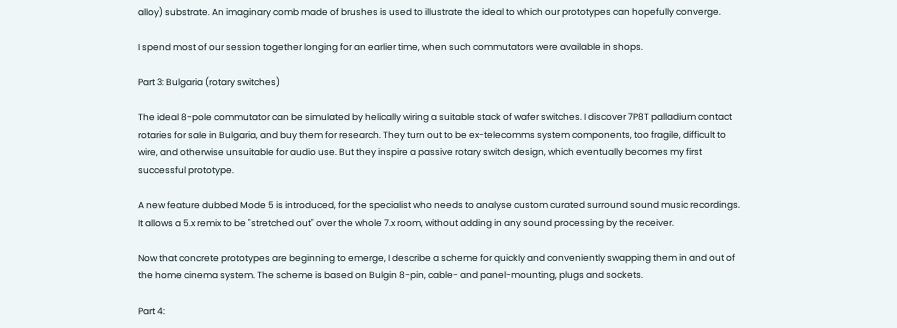alloy) substrate. An imaginary comb made of brushes is used to illustrate the ideal to which our prototypes can hopefully converge.

I spend most of our session together longing for an earlier time, when such commutators were available in shops.

Part 3: Bulgaria (rotary switches)

The ideal 8-pole commutator can be simulated by helically wiring a suitable stack of wafer switches. I discover 7P8T palladium contact rotaries for sale in Bulgaria, and buy them for research. They turn out to be ex-telecomms system components, too fragile, difficult to wire, and otherwise unsuitable for audio use. But they inspire a passive rotary switch design, which eventually becomes my first successful prototype.

A new feature dubbed Mode 5 is introduced, for the specialist who needs to analyse custom curated surround sound music recordings. It allows a 5.x remix to be "stretched out" over the whole 7.x room, without adding in any sound processing by the receiver.

Now that concrete prototypes are beginning to emerge, I describe a scheme for quickly and conveniently swapping them in and out of the home cinema system. The scheme is based on Bulgin 8-pin, cable- and panel-mounting, plugs and sockets.

Part 4: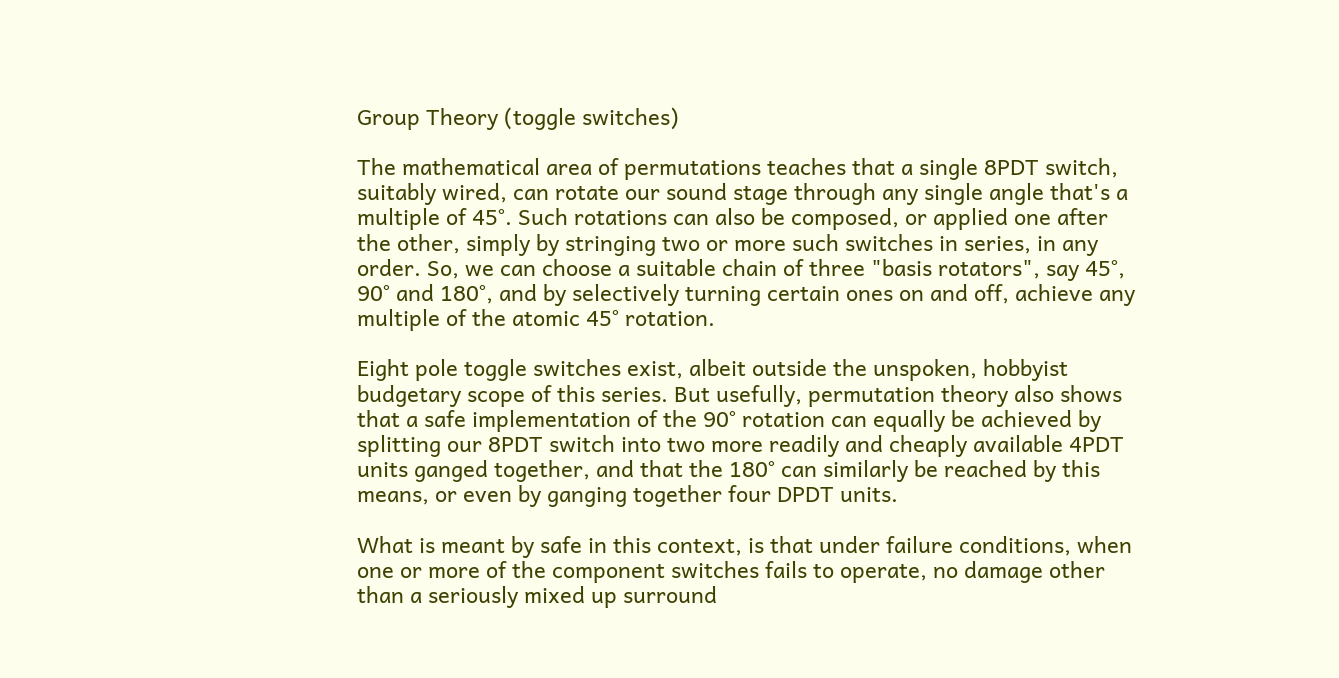Group Theory (toggle switches)

The mathematical area of permutations teaches that a single 8PDT switch, suitably wired, can rotate our sound stage through any single angle that's a multiple of 45°. Such rotations can also be composed, or applied one after the other, simply by stringing two or more such switches in series, in any order. So, we can choose a suitable chain of three "basis rotators", say 45°, 90° and 180°, and by selectively turning certain ones on and off, achieve any multiple of the atomic 45° rotation.

Eight pole toggle switches exist, albeit outside the unspoken, hobbyist budgetary scope of this series. But usefully, permutation theory also shows that a safe implementation of the 90° rotation can equally be achieved by splitting our 8PDT switch into two more readily and cheaply available 4PDT units ganged together, and that the 180° can similarly be reached by this means, or even by ganging together four DPDT units.

What is meant by safe in this context, is that under failure conditions, when one or more of the component switches fails to operate, no damage other than a seriously mixed up surround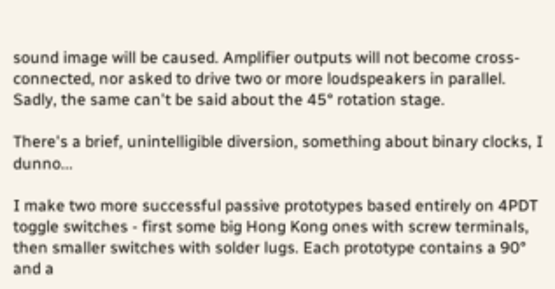sound image will be caused. Amplifier outputs will not become cross-connected, nor asked to drive two or more loudspeakers in parallel. Sadly, the same can't be said about the 45° rotation stage.

There's a brief, unintelligible diversion, something about binary clocks, I dunno...

I make two more successful passive prototypes based entirely on 4PDT toggle switches - first some big Hong Kong ones with screw terminals, then smaller switches with solder lugs. Each prototype contains a 90° and a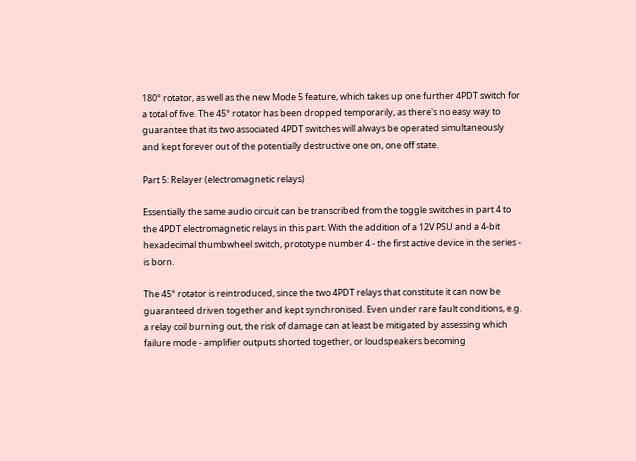180° rotator, as well as the new Mode 5 feature, which takes up one further 4PDT switch for a total of five. The 45° rotator has been dropped temporarily, as there's no easy way to guarantee that its two associated 4PDT switches will always be operated simultaneously and kept forever out of the potentially destructive one on, one off state.

Part 5: Relayer (electromagnetic relays)

Essentially the same audio circuit can be transcribed from the toggle switches in part 4 to the 4PDT electromagnetic relays in this part. With the addition of a 12V PSU and a 4-bit hexadecimal thumbwheel switch, prototype number 4 - the first active device in the series - is born.

The 45° rotator is reintroduced, since the two 4PDT relays that constitute it can now be guaranteed driven together and kept synchronised. Even under rare fault conditions, e.g. a relay coil burning out, the risk of damage can at least be mitigated by assessing which failure mode - amplifier outputs shorted together, or loudspeakers becoming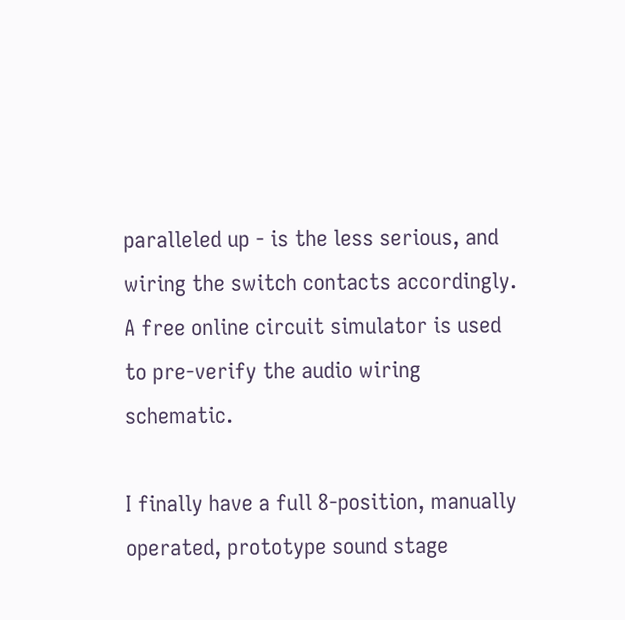paralleled up - is the less serious, and wiring the switch contacts accordingly. A free online circuit simulator is used to pre-verify the audio wiring schematic.

I finally have a full 8-position, manually operated, prototype sound stage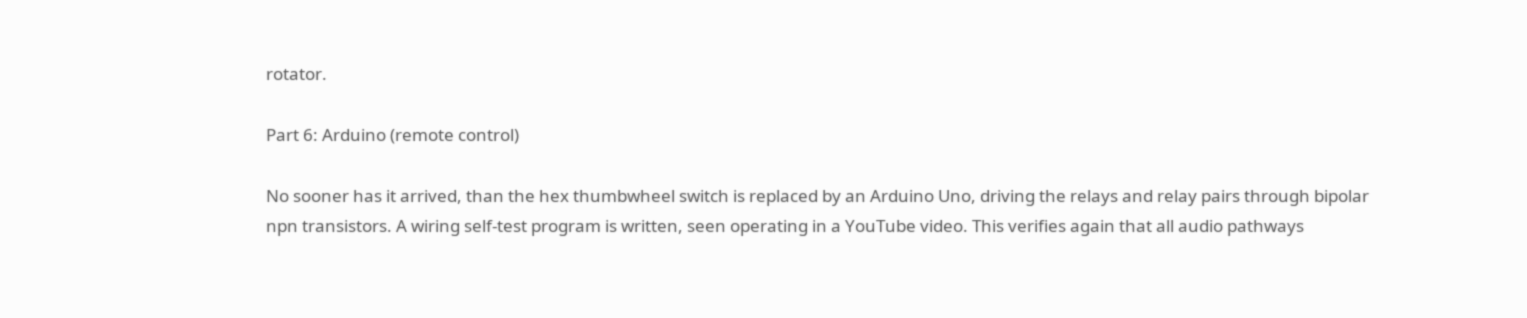rotator.

Part 6: Arduino (remote control)

No sooner has it arrived, than the hex thumbwheel switch is replaced by an Arduino Uno, driving the relays and relay pairs through bipolar npn transistors. A wiring self-test program is written, seen operating in a YouTube video. This verifies again that all audio pathways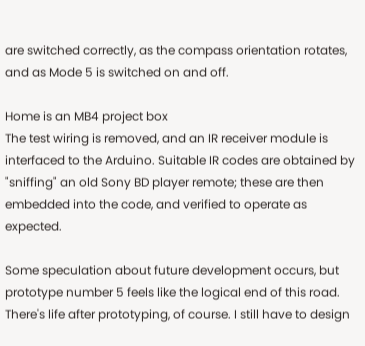are switched correctly, as the compass orientation rotates, and as Mode 5 is switched on and off.

Home is an MB4 project box
The test wiring is removed, and an IR receiver module is interfaced to the Arduino. Suitable IR codes are obtained by "sniffing" an old Sony BD player remote; these are then embedded into the code, and verified to operate as expected.

Some speculation about future development occurs, but prototype number 5 feels like the logical end of this road. There's life after prototyping, of course. I still have to design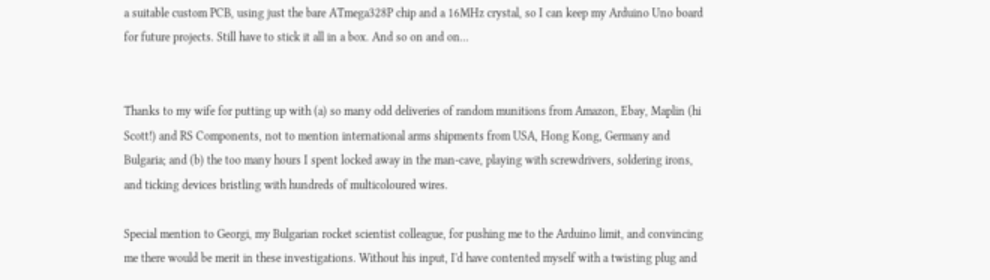a suitable custom PCB, using just the bare ATmega328P chip and a 16MHz crystal, so I can keep my Arduino Uno board for future projects. Still have to stick it all in a box. And so on and on...


Thanks to my wife for putting up with (a) so many odd deliveries of random munitions from Amazon, Ebay, Maplin (hi Scott!) and RS Components, not to mention international arms shipments from USA, Hong Kong, Germany and Bulgaria; and (b) the too many hours I spent locked away in the man-cave, playing with screwdrivers, soldering irons, and ticking devices bristling with hundreds of multicoloured wires.

Special mention to Georgi, my Bulgarian rocket scientist colleague, for pushing me to the Arduino limit, and convincing me there would be merit in these investigations. Without his input, I'd have contented myself with a twisting plug and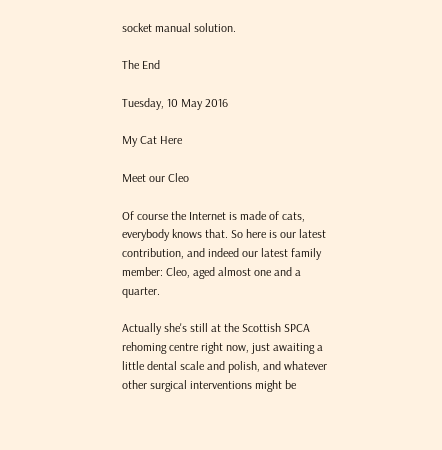socket manual solution.

The End

Tuesday, 10 May 2016

My Cat Here

Meet our Cleo

Of course the Internet is made of cats, everybody knows that. So here is our latest contribution, and indeed our latest family member: Cleo, aged almost one and a quarter.

Actually she's still at the Scottish SPCA rehoming centre right now, just awaiting a little dental scale and polish, and whatever other surgical interventions might be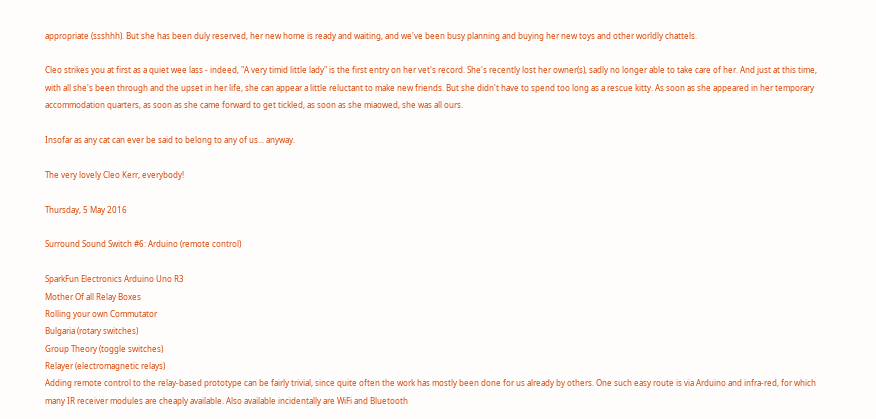appropriate (ssshhh). But she has been duly reserved, her new home is ready and waiting, and we've been busy planning and buying her new toys and other worldly chattels.

Cleo strikes you at first as a quiet wee lass - indeed, "A very timid little lady" is the first entry on her vet's record. She's recently lost her owner(s), sadly no longer able to take care of her. And just at this time, with all she's been through and the upset in her life, she can appear a little reluctant to make new friends. But she didn't have to spend too long as a rescue kitty. As soon as she appeared in her temporary accommodation quarters, as soon as she came forward to get tickled, as soon as she miaowed, she was all ours.

Insofar as any cat can ever be said to belong to any of us... anyway.

The very lovely Cleo Kerr, everybody!

Thursday, 5 May 2016

Surround Sound Switch #6: Arduino (remote control)

SparkFun Electronics Arduino Uno R3
Mother Of all Relay Boxes
Rolling your own Commutator
Bulgaria (rotary switches)
Group Theory (toggle switches)
Relayer (electromagnetic relays)
Adding remote control to the relay-based prototype can be fairly trivial, since quite often the work has mostly been done for us already by others. One such easy route is via Arduino and infra-red, for which many IR receiver modules are cheaply available. Also available incidentally are WiFi and Bluetooth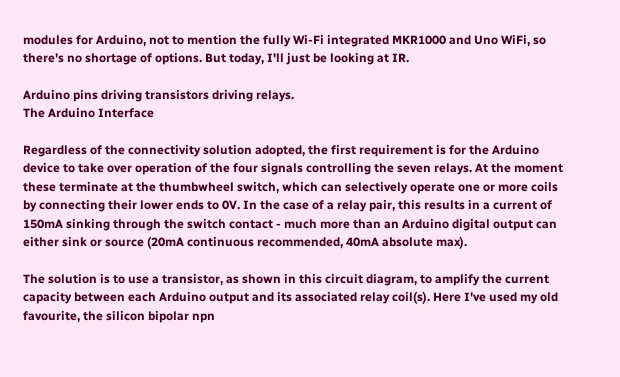modules for Arduino, not to mention the fully Wi-Fi integrated MKR1000 and Uno WiFi, so there's no shortage of options. But today, I'll just be looking at IR.

Arduino pins driving transistors driving relays.
The Arduino Interface

Regardless of the connectivity solution adopted, the first requirement is for the Arduino device to take over operation of the four signals controlling the seven relays. At the moment these terminate at the thumbwheel switch, which can selectively operate one or more coils by connecting their lower ends to 0V. In the case of a relay pair, this results in a current of 150mA sinking through the switch contact - much more than an Arduino digital output can either sink or source (20mA continuous recommended, 40mA absolute max).

The solution is to use a transistor, as shown in this circuit diagram, to amplify the current capacity between each Arduino output and its associated relay coil(s). Here I've used my old favourite, the silicon bipolar npn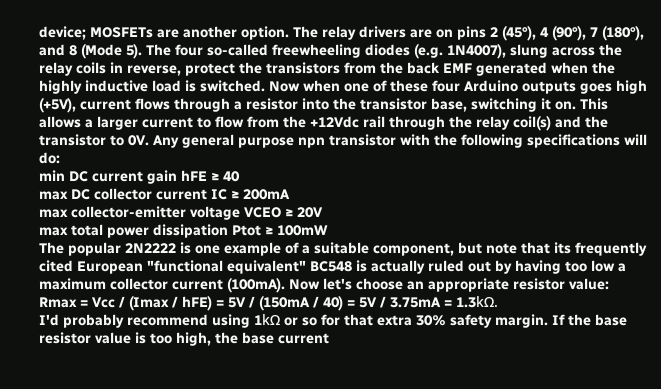device; MOSFETs are another option. The relay drivers are on pins 2 (45°), 4 (90°), 7 (180°), and 8 (Mode 5). The four so-called freewheeling diodes (e.g. 1N4007), slung across the relay coils in reverse, protect the transistors from the back EMF generated when the highly inductive load is switched. Now when one of these four Arduino outputs goes high (+5V), current flows through a resistor into the transistor base, switching it on. This allows a larger current to flow from the +12Vdc rail through the relay coil(s) and the transistor to 0V. Any general purpose npn transistor with the following specifications will do:
min DC current gain hFE ≥ 40
max DC collector current IC ≥ 200mA
max collector-emitter voltage VCEO ≥ 20V
max total power dissipation Ptot ≥ 100mW
The popular 2N2222 is one example of a suitable component, but note that its frequently cited European "functional equivalent" BC548 is actually ruled out by having too low a maximum collector current (100mA). Now let's choose an appropriate resistor value:
Rmax = Vcc / (Imax / hFE) = 5V / (150mA / 40) = 5V / 3.75mA = 1.3kΩ.
I'd probably recommend using 1kΩ or so for that extra 30% safety margin. If the base resistor value is too high, the base current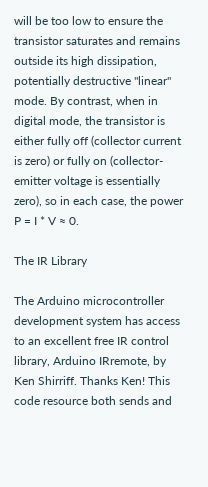will be too low to ensure the transistor saturates and remains outside its high dissipation, potentially destructive "linear" mode. By contrast, when in digital mode, the transistor is either fully off (collector current is zero) or fully on (collector-emitter voltage is essentially zero), so in each case, the power P = I * V ≈ 0.

The IR Library

The Arduino microcontroller development system has access to an excellent free IR control library, Arduino IRremote, by Ken Shirriff. Thanks Ken! This code resource both sends and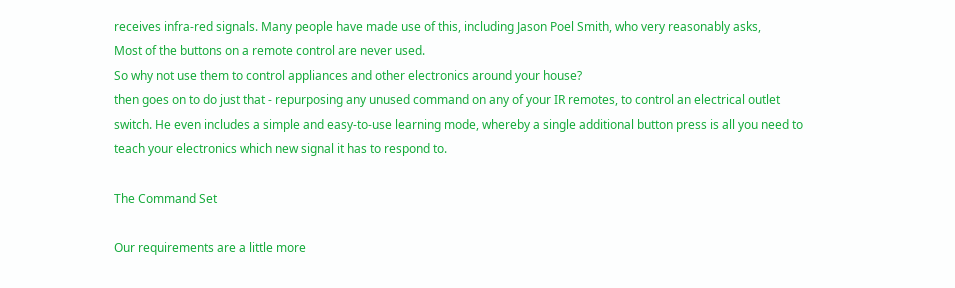receives infra-red signals. Many people have made use of this, including Jason Poel Smith, who very reasonably asks,
Most of the buttons on a remote control are never used.
So why not use them to control appliances and other electronics around your house?
then goes on to do just that - repurposing any unused command on any of your IR remotes, to control an electrical outlet switch. He even includes a simple and easy-to-use learning mode, whereby a single additional button press is all you need to teach your electronics which new signal it has to respond to.

The Command Set

Our requirements are a little more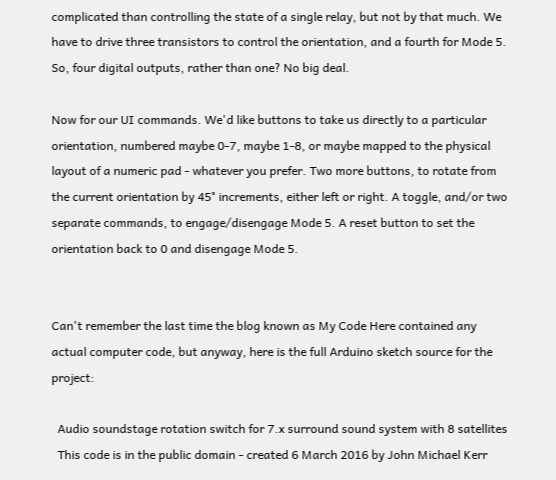complicated than controlling the state of a single relay, but not by that much. We have to drive three transistors to control the orientation, and a fourth for Mode 5. So, four digital outputs, rather than one? No big deal.

Now for our UI commands. We'd like buttons to take us directly to a particular orientation, numbered maybe 0-7, maybe 1-8, or maybe mapped to the physical layout of a numeric pad - whatever you prefer. Two more buttons, to rotate from the current orientation by 45° increments, either left or right. A toggle, and/or two separate commands, to engage/disengage Mode 5. A reset button to set the orientation back to 0 and disengage Mode 5.


Can't remember the last time the blog known as My Code Here contained any actual computer code, but anyway, here is the full Arduino sketch source for the project:

  Audio soundstage rotation switch for 7.x surround sound system with 8 satellites
  This code is in the public domain - created 6 March 2016 by John Michael Kerr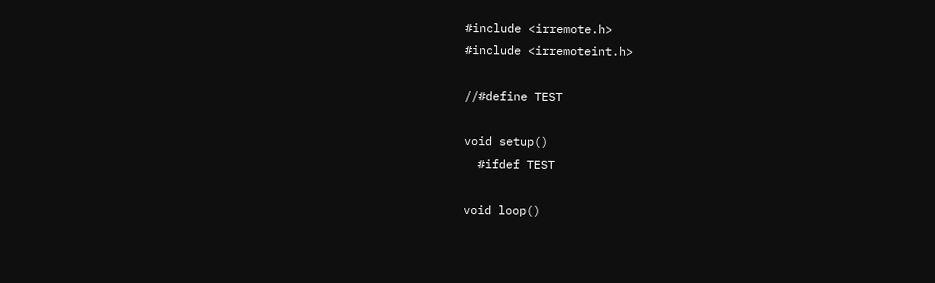#include <irremote.h>
#include <irremoteint.h>

//#define TEST

void setup()
  #ifdef TEST

void loop()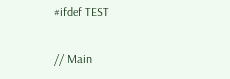#ifdef TEST

// Main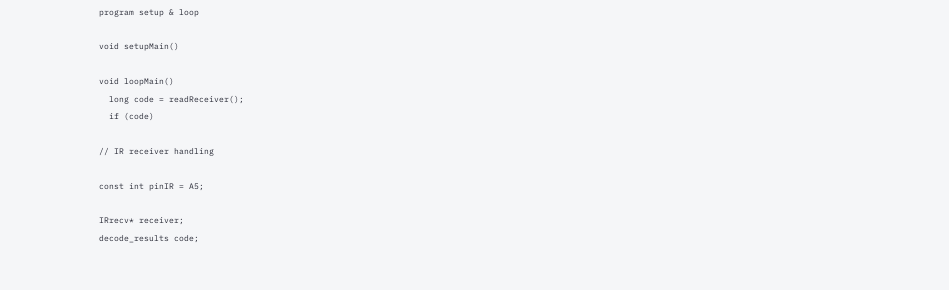program setup & loop

void setupMain()

void loopMain()
  long code = readReceiver();
  if (code)

// IR receiver handling

const int pinIR = A5;

IRrecv* receiver;
decode_results code;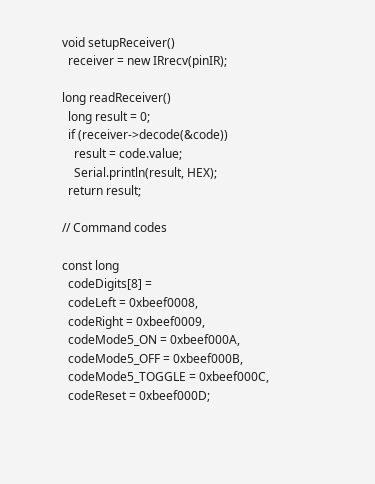void setupReceiver()
  receiver = new IRrecv(pinIR);

long readReceiver()
  long result = 0;
  if (receiver->decode(&code))
    result = code.value;
    Serial.println(result, HEX);
  return result;

// Command codes

const long
  codeDigits[8] =
  codeLeft = 0xbeef0008,
  codeRight = 0xbeef0009,
  codeMode5_ON = 0xbeef000A,
  codeMode5_OFF = 0xbeef000B,
  codeMode5_TOGGLE = 0xbeef000C,
  codeReset = 0xbeef000D;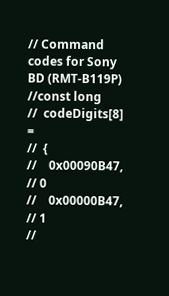// Command codes for Sony BD (RMT-B119P)
//const long
//  codeDigits[8] =
//  {
//    0x00090B47, // 0
//    0x00000B47, // 1
//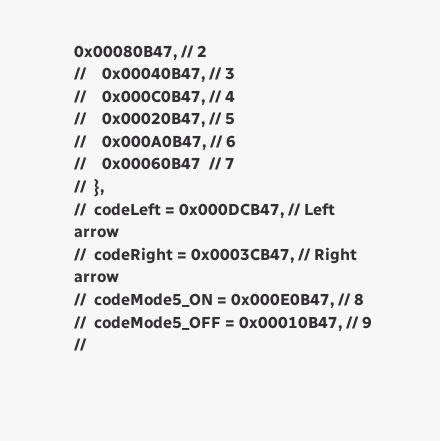0x00080B47, // 2
//    0x00040B47, // 3
//    0x000C0B47, // 4
//    0x00020B47, // 5
//    0x000A0B47, // 6
//    0x00060B47  // 7
//  },
//  codeLeft = 0x000DCB47, // Left arrow
//  codeRight = 0x0003CB47, // Right arrow
//  codeMode5_ON = 0x000E0B47, // 8
//  codeMode5_OFF = 0x00010B47, // 9
//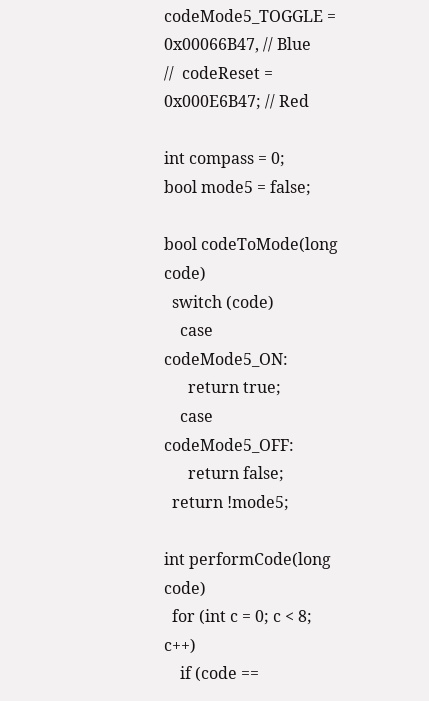codeMode5_TOGGLE = 0x00066B47, // Blue
//  codeReset = 0x000E6B47; // Red

int compass = 0;
bool mode5 = false;

bool codeToMode(long code)
  switch (code)
    case codeMode5_ON:
      return true;
    case codeMode5_OFF:
      return false;
  return !mode5;

int performCode(long code)
  for (int c = 0; c < 8; c++)
    if (code ==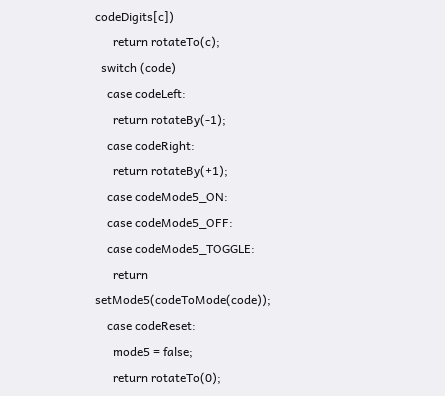codeDigits[c])
      return rotateTo(c);
  switch (code)
    case codeLeft:
      return rotateBy(-1);
    case codeRight:
      return rotateBy(+1);
    case codeMode5_ON:
    case codeMode5_OFF:
    case codeMode5_TOGGLE:
      return setMode5(codeToMode(code));
    case codeReset:
      mode5 = false;
      return rotateTo(0);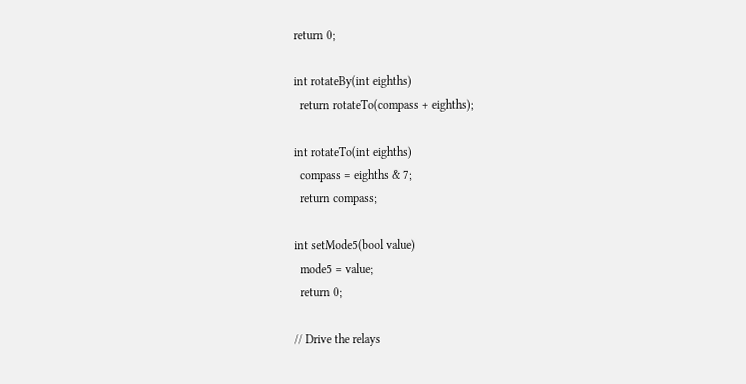return 0;

int rotateBy(int eighths)
  return rotateTo(compass + eighths);

int rotateTo(int eighths)
  compass = eighths & 7;
  return compass;

int setMode5(bool value)
  mode5 = value;
  return 0;

// Drive the relays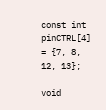const int pinCTRL[4] = {7, 8, 12, 13};

void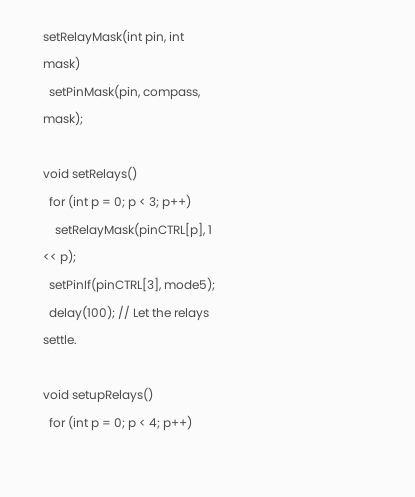setRelayMask(int pin, int mask)
  setPinMask(pin, compass, mask);

void setRelays()
  for (int p = 0; p < 3; p++)
    setRelayMask(pinCTRL[p], 1 << p);
  setPinIf(pinCTRL[3], mode5);
  delay(100); // Let the relays settle.

void setupRelays()
  for (int p = 0; p < 4; p++)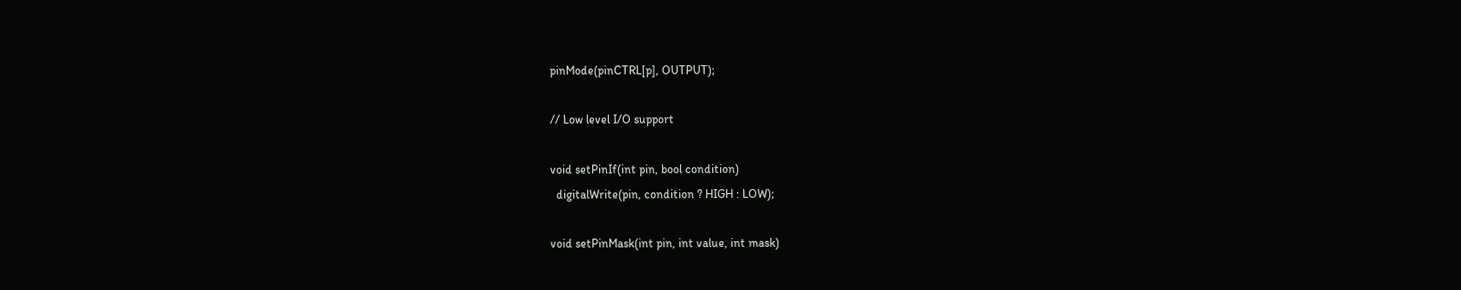pinMode(pinCTRL[p], OUTPUT);

// Low level I/O support

void setPinIf(int pin, bool condition)
  digitalWrite(pin, condition ? HIGH : LOW);

void setPinMask(int pin, int value, int mask)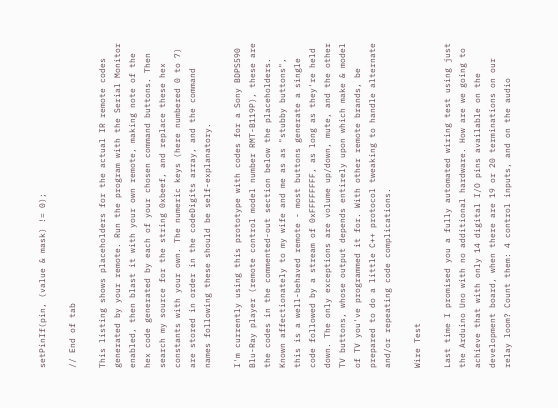setPinIf(pin, (value & mask) != 0);

// End of tab

This listing shows placeholders for the actual IR remote codes generated by your remote. Run the program with the Serial Monitor enabled, then blast it with your own remote, making note of the hex code generated by each of your chosen command buttons. Then search my source for the string 0xbeef, and replace these hex constants with your own. The numeric keys (here numbered 0 to 7) are stored in order in the codeDigits array, and the command names following these should be self-explanatory.

I'm currently using this prototype with codes for a Sony BDPS590 Blu-Ray player (remote control model number RMT-B119P), these are the codes in the commented-out section below the placeholders. Known affectionately to my wife and me as as "stubby buttons", this is a well-behaved remote - most buttons generate a single code followed by a stream of 0xFFFFFFFF, as long as they're held down. The only exceptions are volume up/down, mute, and the other TV buttons, whose output depends entirely upon which make & model of TV you've programmed it for. With other remote brands, be prepared to do a little C++ protocol tweaking to handle alternate and/or repeating code complications.

Wire Test

Last time I promised you a fully automated wiring test using just the Arduino Uno with no additional hardware. How are we going to achieve that with only 14 digital I/O pins available on the development board, when there are 19 or 20 terminations on our relay loom? Count them: 4 control inputs, and on the audio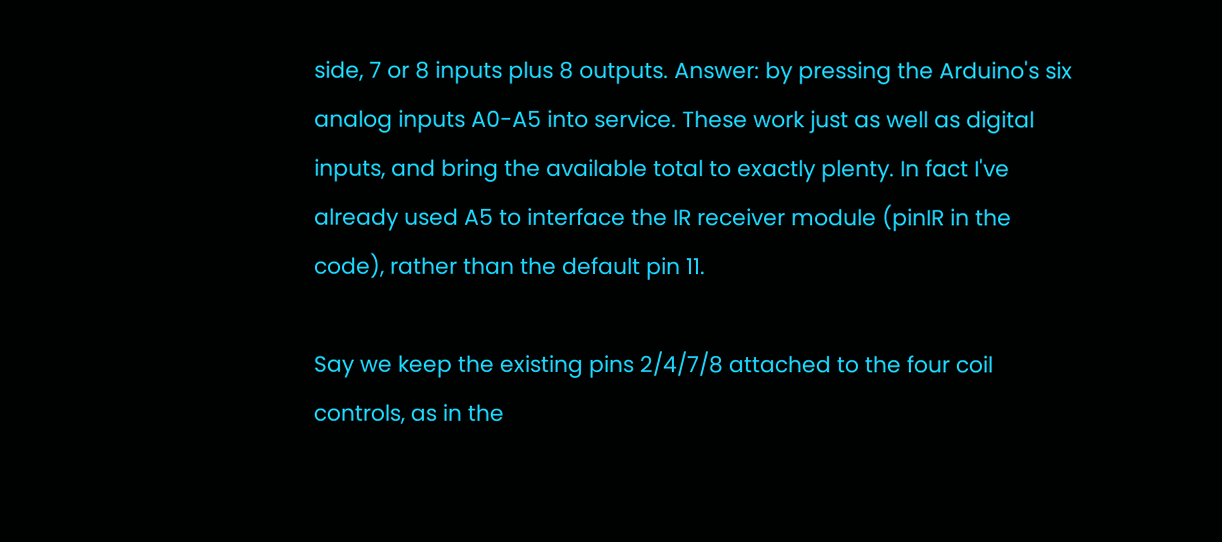side, 7 or 8 inputs plus 8 outputs. Answer: by pressing the Arduino's six analog inputs A0-A5 into service. These work just as well as digital inputs, and bring the available total to exactly plenty. In fact I've already used A5 to interface the IR receiver module (pinIR in the code), rather than the default pin 11.

Say we keep the existing pins 2/4/7/8 attached to the four coil controls, as in the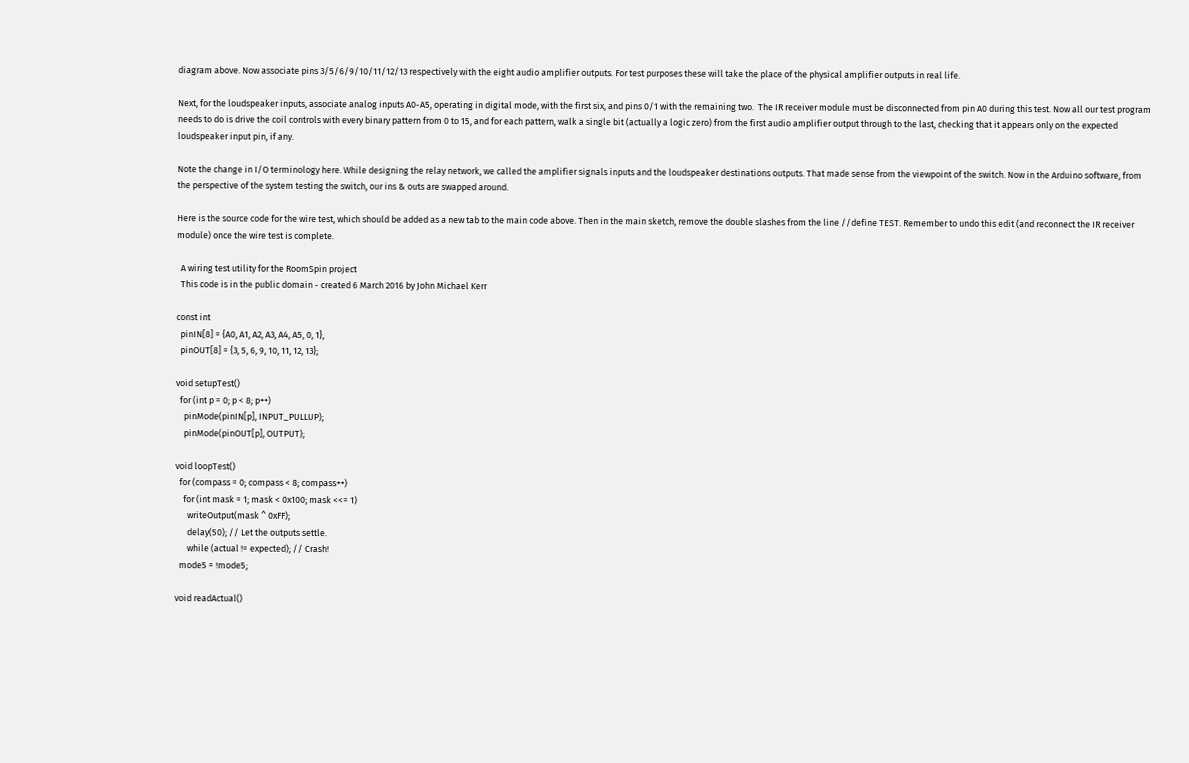diagram above. Now associate pins 3/5/6/9/10/11/12/13 respectively with the eight audio amplifier outputs. For test purposes these will take the place of the physical amplifier outputs in real life.

Next, for the loudspeaker inputs, associate analog inputs A0-A5, operating in digital mode, with the first six, and pins 0/1 with the remaining two.  The IR receiver module must be disconnected from pin A0 during this test. Now all our test program needs to do is drive the coil controls with every binary pattern from 0 to 15, and for each pattern, walk a single bit (actually a logic zero) from the first audio amplifier output through to the last, checking that it appears only on the expected loudspeaker input pin, if any.

Note the change in I/O terminology here. While designing the relay network, we called the amplifier signals inputs and the loudspeaker destinations outputs. That made sense from the viewpoint of the switch. Now in the Arduino software, from the perspective of the system testing the switch, our ins & outs are swapped around.

Here is the source code for the wire test, which should be added as a new tab to the main code above. Then in the main sketch, remove the double slashes from the line //define TEST. Remember to undo this edit (and reconnect the IR receiver module) once the wire test is complete.

  A wiring test utility for the RoomSpin project
  This code is in the public domain - created 6 March 2016 by John Michael Kerr

const int
  pinIN[8] = {A0, A1, A2, A3, A4, A5, 0, 1},
  pinOUT[8] = {3, 5, 6, 9, 10, 11, 12, 13};

void setupTest()
  for (int p = 0; p < 8; p++)
    pinMode(pinIN[p], INPUT_PULLUP);
    pinMode(pinOUT[p], OUTPUT);

void loopTest()
  for (compass = 0; compass < 8; compass++)
    for (int mask = 1; mask < 0x100; mask <<= 1)
      writeOutput(mask ^ 0xFF);
      delay(50); // Let the outputs settle.
      while (actual != expected); // Crash!
  mode5 = !mode5;

void readActual()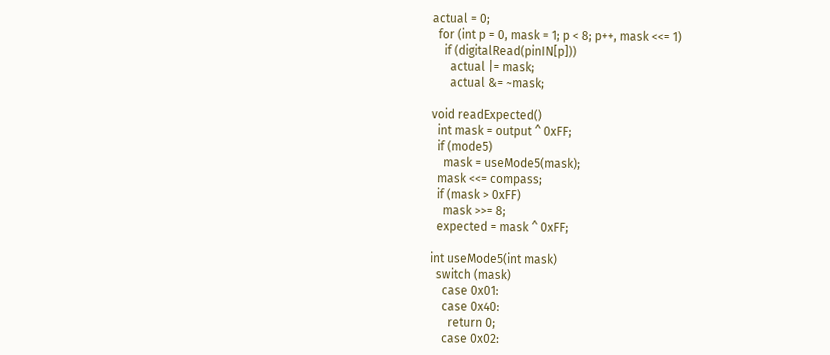actual = 0;
  for (int p = 0, mask = 1; p < 8; p++, mask <<= 1)
    if (digitalRead(pinIN[p]))
      actual |= mask;
      actual &= ~mask;

void readExpected()
  int mask = output ^ 0xFF;
  if (mode5)
    mask = useMode5(mask);
  mask <<= compass;
  if (mask > 0xFF)
    mask >>= 8;
  expected = mask ^ 0xFF;

int useMode5(int mask)
  switch (mask)
    case 0x01:
    case 0x40:
      return 0;
    case 0x02: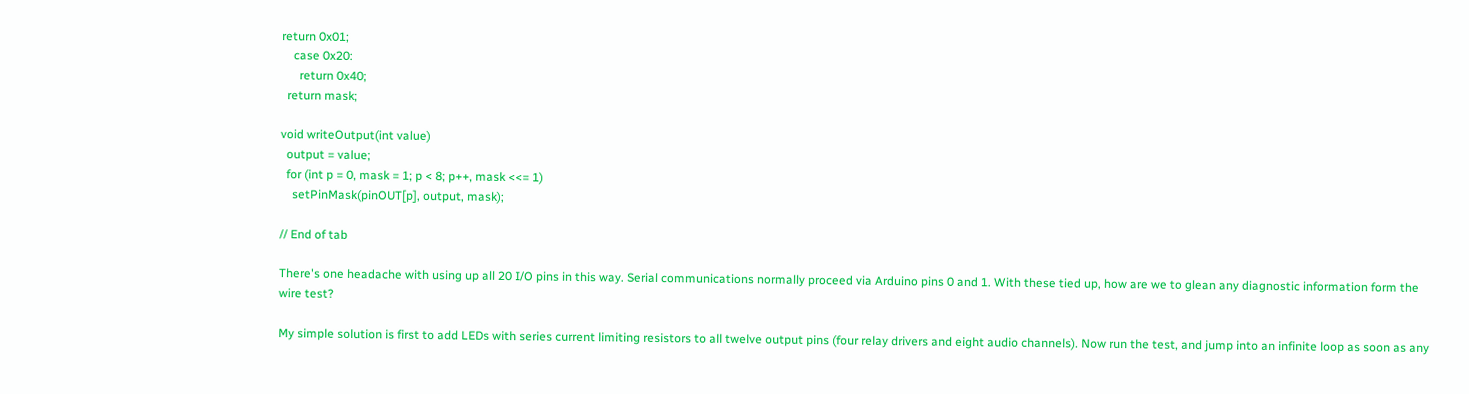return 0x01;
    case 0x20:
      return 0x40;
  return mask;

void writeOutput(int value)
  output = value;
  for (int p = 0, mask = 1; p < 8; p++, mask <<= 1)
    setPinMask(pinOUT[p], output, mask);

// End of tab

There's one headache with using up all 20 I/O pins in this way. Serial communications normally proceed via Arduino pins 0 and 1. With these tied up, how are we to glean any diagnostic information form the wire test?

My simple solution is first to add LEDs with series current limiting resistors to all twelve output pins (four relay drivers and eight audio channels). Now run the test, and jump into an infinite loop as soon as any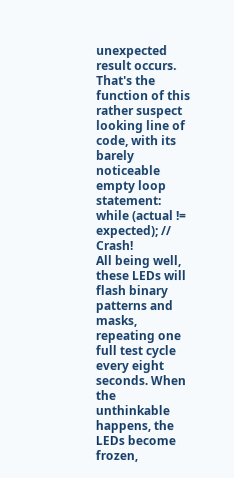unexpected result occurs. That's the function of this rather suspect looking line of code, with its barely noticeable empty loop statement:
while (actual != expected); // Crash!
All being well, these LEDs will flash binary patterns and masks, repeating one full test cycle every eight seconds. When the unthinkable happens, the LEDs become frozen,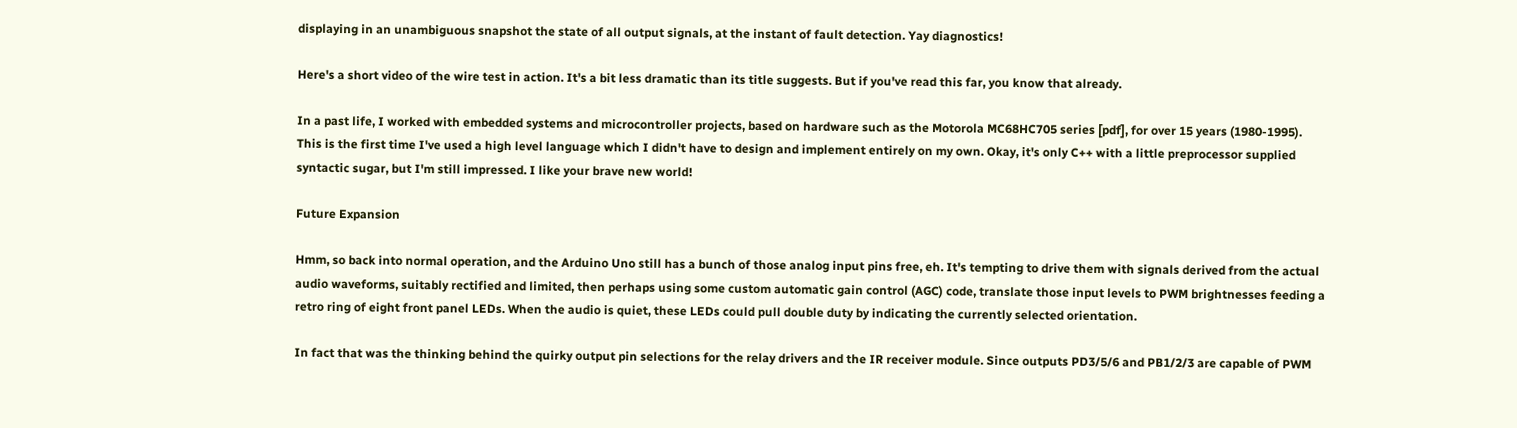displaying in an unambiguous snapshot the state of all output signals, at the instant of fault detection. Yay diagnostics!

Here's a short video of the wire test in action. It's a bit less dramatic than its title suggests. But if you've read this far, you know that already.

In a past life, I worked with embedded systems and microcontroller projects, based on hardware such as the Motorola MC68HC705 series [pdf], for over 15 years (1980-1995). This is the first time I've used a high level language which I didn't have to design and implement entirely on my own. Okay, it's only C++ with a little preprocessor supplied syntactic sugar, but I'm still impressed. I like your brave new world!

Future Expansion

Hmm, so back into normal operation, and the Arduino Uno still has a bunch of those analog input pins free, eh. It's tempting to drive them with signals derived from the actual audio waveforms, suitably rectified and limited, then perhaps using some custom automatic gain control (AGC) code, translate those input levels to PWM brightnesses feeding a retro ring of eight front panel LEDs. When the audio is quiet, these LEDs could pull double duty by indicating the currently selected orientation.

In fact that was the thinking behind the quirky output pin selections for the relay drivers and the IR receiver module. Since outputs PD3/5/6 and PB1/2/3 are capable of PWM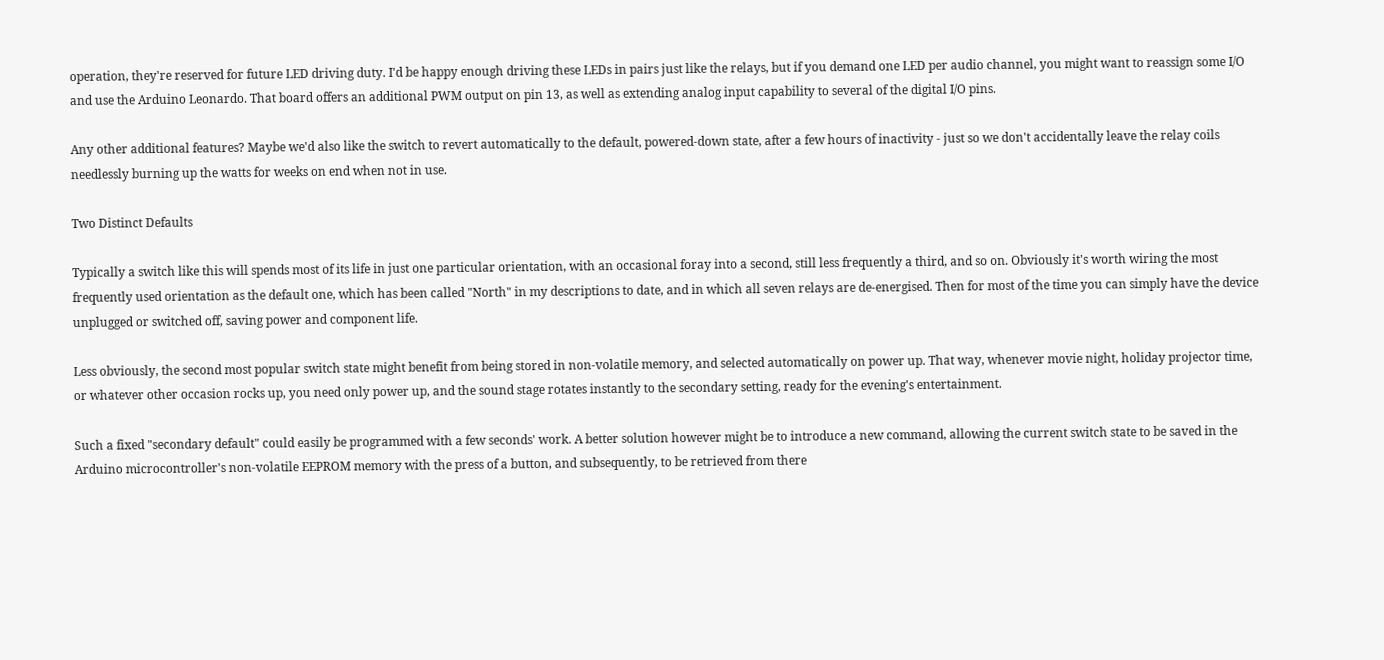operation, they're reserved for future LED driving duty. I'd be happy enough driving these LEDs in pairs just like the relays, but if you demand one LED per audio channel, you might want to reassign some I/O and use the Arduino Leonardo. That board offers an additional PWM output on pin 13, as well as extending analog input capability to several of the digital I/O pins.

Any other additional features? Maybe we'd also like the switch to revert automatically to the default, powered-down state, after a few hours of inactivity - just so we don't accidentally leave the relay coils needlessly burning up the watts for weeks on end when not in use.

Two Distinct Defaults

Typically a switch like this will spends most of its life in just one particular orientation, with an occasional foray into a second, still less frequently a third, and so on. Obviously it's worth wiring the most frequently used orientation as the default one, which has been called "North" in my descriptions to date, and in which all seven relays are de-energised. Then for most of the time you can simply have the device unplugged or switched off, saving power and component life.

Less obviously, the second most popular switch state might benefit from being stored in non-volatile memory, and selected automatically on power up. That way, whenever movie night, holiday projector time, or whatever other occasion rocks up, you need only power up, and the sound stage rotates instantly to the secondary setting, ready for the evening's entertainment.

Such a fixed "secondary default" could easily be programmed with a few seconds' work. A better solution however might be to introduce a new command, allowing the current switch state to be saved in the Arduino microcontroller's non-volatile EEPROM memory with the press of a button, and subsequently, to be retrieved from there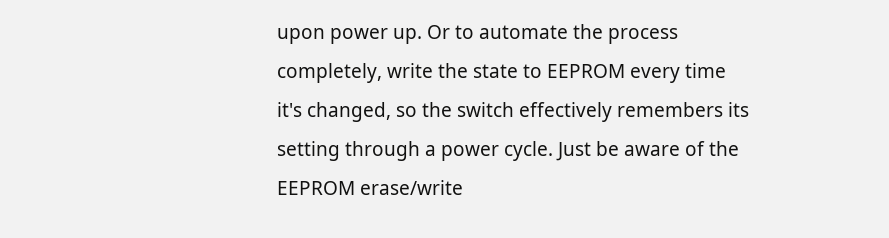upon power up. Or to automate the process completely, write the state to EEPROM every time it's changed, so the switch effectively remembers its setting through a power cycle. Just be aware of the EEPROM erase/write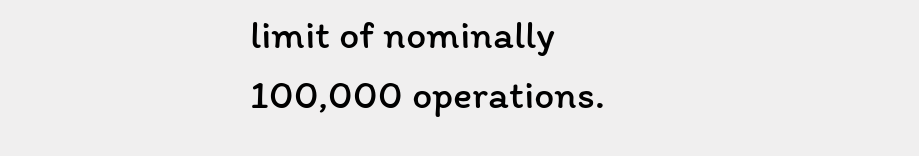limit of nominally 100,000 operations.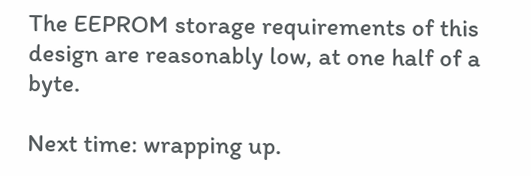The EEPROM storage requirements of this design are reasonably low, at one half of a byte.

Next time: wrapping up.